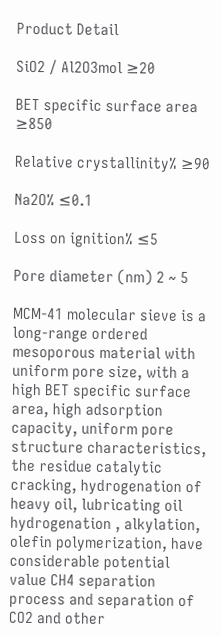Product Detail

SiO2 / Al2O3mol ≥20

BET specific surface area ≥850

Relative crystallinity% ≥90

Na2O% ≤0.1

Loss on ignition% ≤5

Pore diameter (nm) 2 ~ 5

MCM-41 molecular sieve is a long-range ordered mesoporous material with uniform pore size, with a high BET specific surface area, high adsorption capacity, uniform pore structure characteristics, the residue catalytic cracking, hydrogenation of heavy oil, lubricating oil hydrogenation , alkylation, olefin polymerization, have considerable potential value CH4 separation process and separation of CO2 and other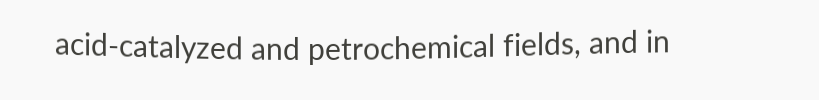acid-catalyzed and petrochemical fields, and in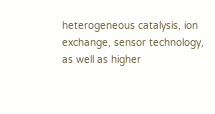heterogeneous catalysis, ion exchange, sensor technology, as well as higher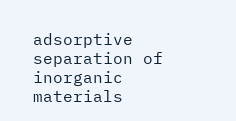adsorptive separation of inorganic materials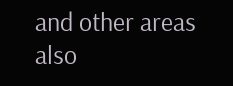and other areas also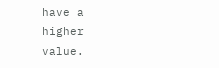have a higher value.